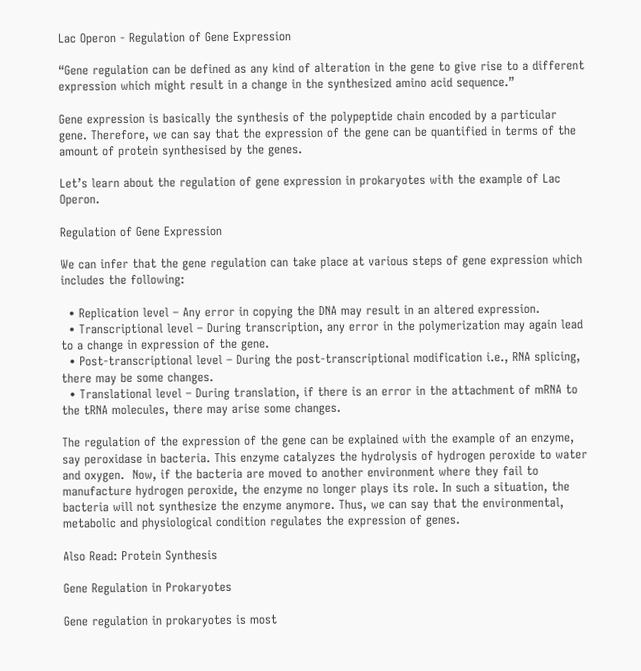Lac Operon - Regulation of Gene Expression

“Gene regulation can be defined as any kind of alteration in the gene to give rise to a different expression which might result in a change in the synthesized amino acid sequence.”

Gene expression is basically the synthesis of the polypeptide chain encoded by a particular gene. Therefore, we can say that the expression of the gene can be quantified in terms of the amount of protein synthesised by the genes.

Let’s learn about the regulation of gene expression in prokaryotes with the example of Lac Operon.

Regulation of Gene Expression

We can infer that the gene regulation can take place at various steps of gene expression which includes the following:

  • Replication level – Any error in copying the DNA may result in an altered expression.
  • Transcriptional level – During transcription, any error in the polymerization may again lead to a change in expression of the gene.
  • Post-transcriptional level – During the post-transcriptional modification i.e., RNA splicing, there may be some changes.
  • Translational level – During translation, if there is an error in the attachment of mRNA to the tRNA molecules, there may arise some changes.

The regulation of the expression of the gene can be explained with the example of an enzyme, say peroxidase in bacteria. This enzyme catalyzes the hydrolysis of hydrogen peroxide to water and oxygen.  Now, if the bacteria are moved to another environment where they fail to manufacture hydrogen peroxide, the enzyme no longer plays its role. In such a situation, the bacteria will not synthesize the enzyme anymore. Thus, we can say that the environmental, metabolic and physiological condition regulates the expression of genes.

Also Read: Protein Synthesis

Gene Regulation in Prokaryotes

Gene regulation in prokaryotes is most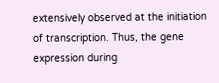extensively observed at the initiation of transcription. Thus, the gene expression during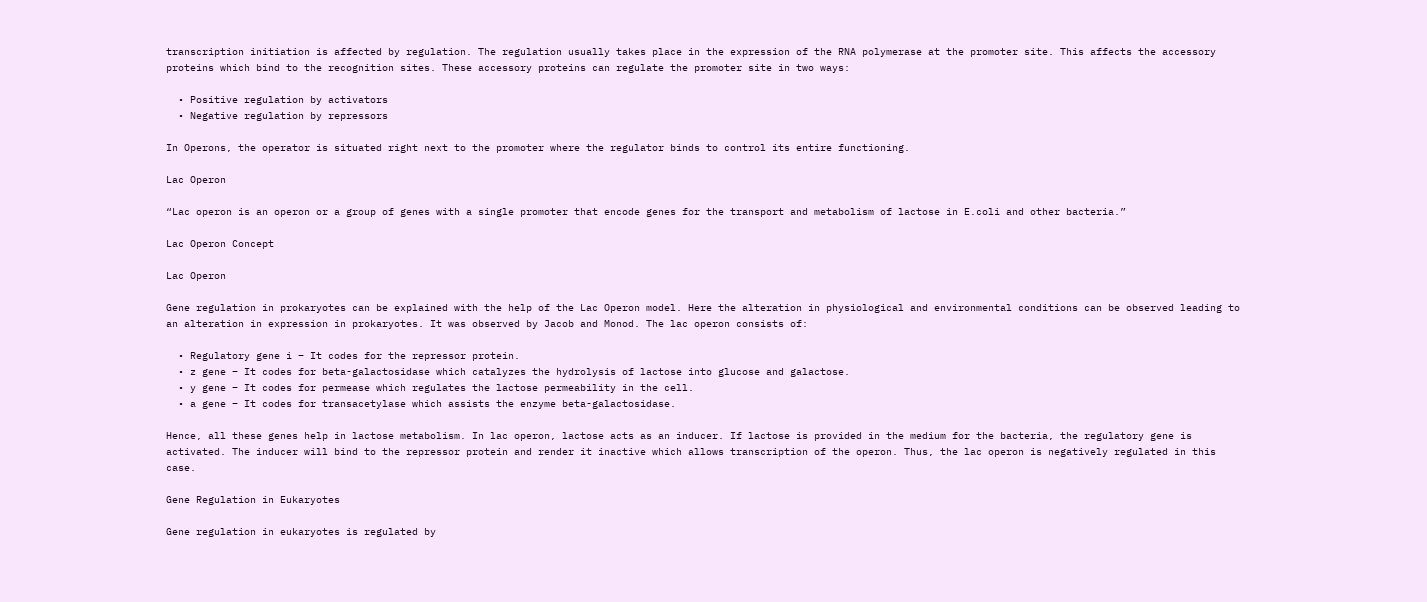transcription initiation is affected by regulation. The regulation usually takes place in the expression of the RNA polymerase at the promoter site. This affects the accessory proteins which bind to the recognition sites. These accessory proteins can regulate the promoter site in two ways:

  • Positive regulation by activators
  • Negative regulation by repressors

In Operons, the operator is situated right next to the promoter where the regulator binds to control its entire functioning.

Lac Operon

“Lac operon is an operon or a group of genes with a single promoter that encode genes for the transport and metabolism of lactose in E.coli and other bacteria.”

Lac Operon Concept

Lac Operon

Gene regulation in prokaryotes can be explained with the help of the Lac Operon model. Here the alteration in physiological and environmental conditions can be observed leading to an alteration in expression in prokaryotes. It was observed by Jacob and Monod. The lac operon consists of:

  • Regulatory gene i – It codes for the repressor protein.
  • z gene – It codes for beta-galactosidase which catalyzes the hydrolysis of lactose into glucose and galactose.
  • y gene – It codes for permease which regulates the lactose permeability in the cell.
  • a gene – It codes for transacetylase which assists the enzyme beta-galactosidase.

Hence, all these genes help in lactose metabolism. In lac operon, lactose acts as an inducer. If lactose is provided in the medium for the bacteria, the regulatory gene is activated. The inducer will bind to the repressor protein and render it inactive which allows transcription of the operon. Thus, the lac operon is negatively regulated in this case.

Gene Regulation in Eukaryotes

Gene regulation in eukaryotes is regulated by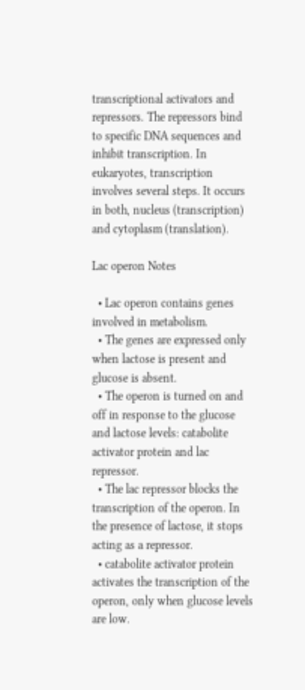transcriptional activators and repressors. The repressors bind to specific DNA sequences and inhibit transcription. In eukaryotes, transcription involves several steps. It occurs in both, nucleus (transcription) and cytoplasm (translation).

Lac operon Notes

  • Lac operon contains genes involved in metabolism.
  • The genes are expressed only when lactose is present and glucose is absent.
  • The operon is turned on and off in response to the glucose and lactose levels: catabolite activator protein and lac repressor.
  • The lac repressor blocks the transcription of the operon. In the presence of lactose, it stops acting as a repressor.
  • catabolite activator protein activates the transcription of the operon, only when glucose levels are low.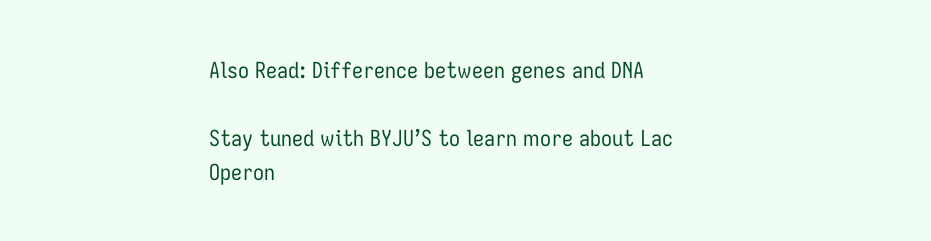Also Read: Difference between genes and DNA

Stay tuned with BYJU’S to learn more about Lac Operon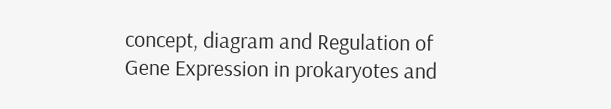concept, diagram and Regulation of Gene Expression in prokaryotes and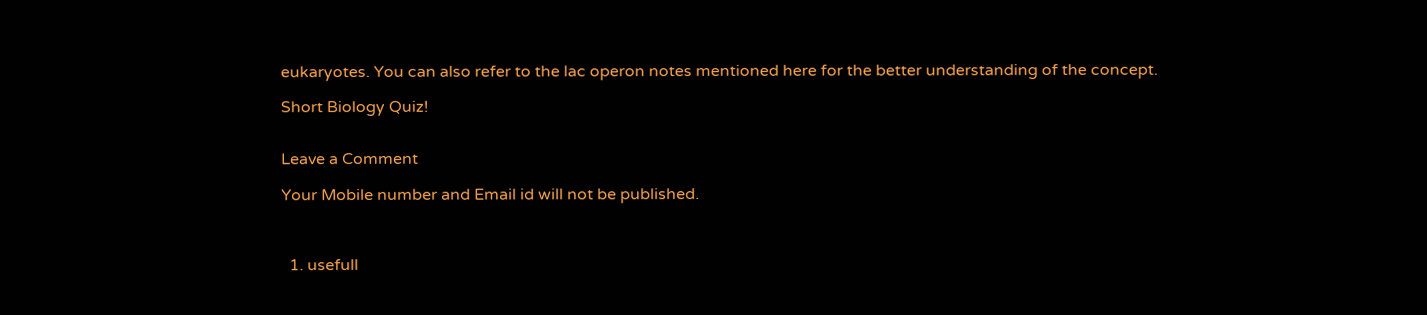eukaryotes. You can also refer to the lac operon notes mentioned here for the better understanding of the concept.

Short Biology Quiz!


Leave a Comment

Your Mobile number and Email id will not be published.



  1. usefull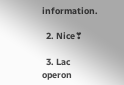information.

  2. Nice❣

  3. Lac operon